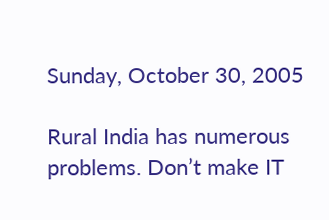Sunday, October 30, 2005

Rural India has numerous problems. Don’t make IT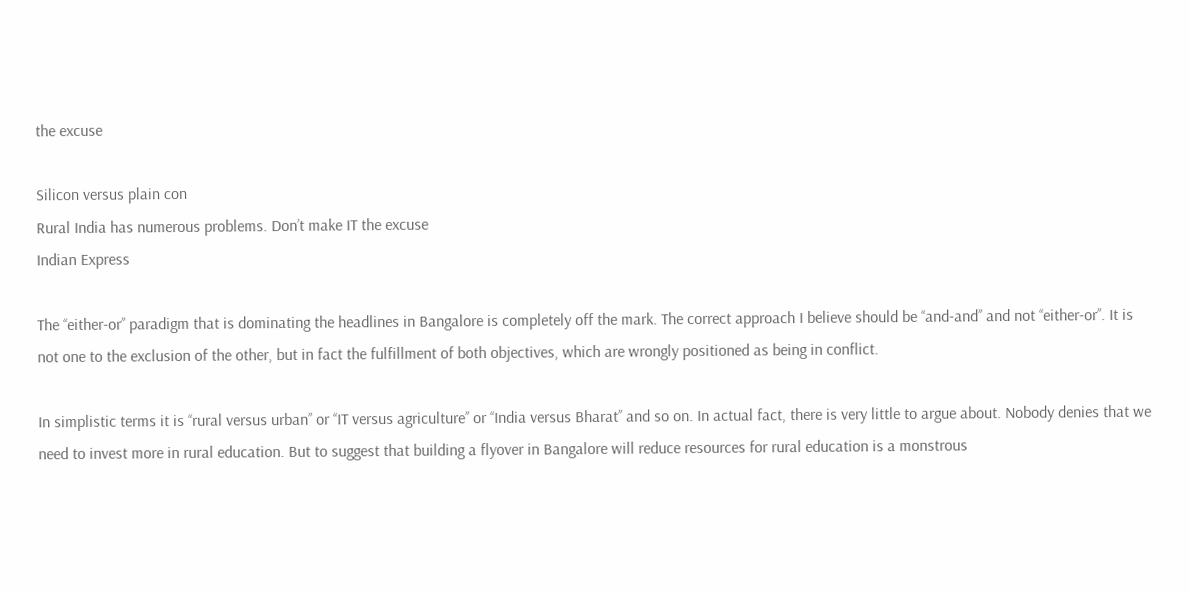the excuse

Silicon versus plain con
Rural India has numerous problems. Don’t make IT the excuse
Indian Express

The ‘‘either-or’’ paradigm that is dominating the headlines in Bangalore is completely off the mark. The correct approach I believe should be ‘‘and-and’’ and not ‘‘either-or’’. It is not one to the exclusion of the other, but in fact the fulfillment of both objectives, which are wrongly positioned as being in conflict.

In simplistic terms it is ‘‘rural versus urban’’ or ‘‘IT versus agriculture’’ or ‘‘India versus Bharat’’ and so on. In actual fact, there is very little to argue about. Nobody denies that we need to invest more in rural education. But to suggest that building a flyover in Bangalore will reduce resources for rural education is a monstrous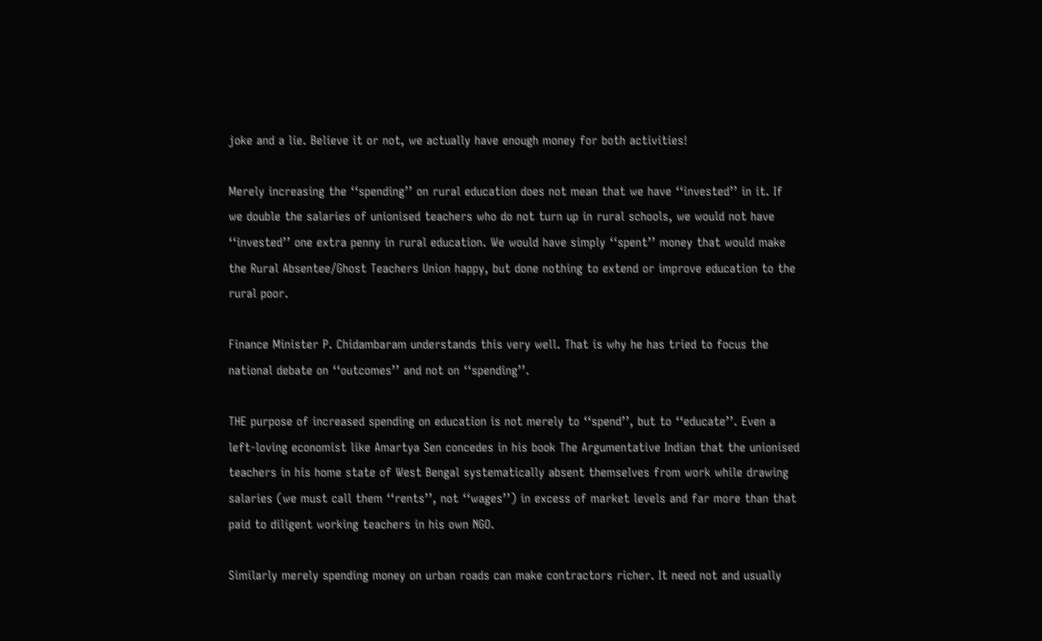joke and a lie. Believe it or not, we actually have enough money for both activities!

Merely increasing the ‘‘spending’’ on rural education does not mean that we have ‘‘invested’’ in it. If we double the salaries of unionised teachers who do not turn up in rural schools, we would not have ‘‘invested’’ one extra penny in rural education. We would have simply ‘‘spent’’ money that would make the Rural Absentee/Ghost Teachers Union happy, but done nothing to extend or improve education to the rural poor.

Finance Minister P. Chidambaram understands this very well. That is why he has tried to focus the national debate on ‘‘outcomes’’ and not on ‘‘spending’’.

THE purpose of increased spending on education is not merely to ‘‘spend’’, but to ‘‘educate’’. Even a left-loving economist like Amartya Sen concedes in his book The Argumentative Indian that the unionised teachers in his home state of West Bengal systematically absent themselves from work while drawing salaries (we must call them ‘‘rents’’, not ‘‘wages’’) in excess of market levels and far more than that paid to diligent working teachers in his own NGO.

Similarly merely spending money on urban roads can make contractors richer. It need not and usually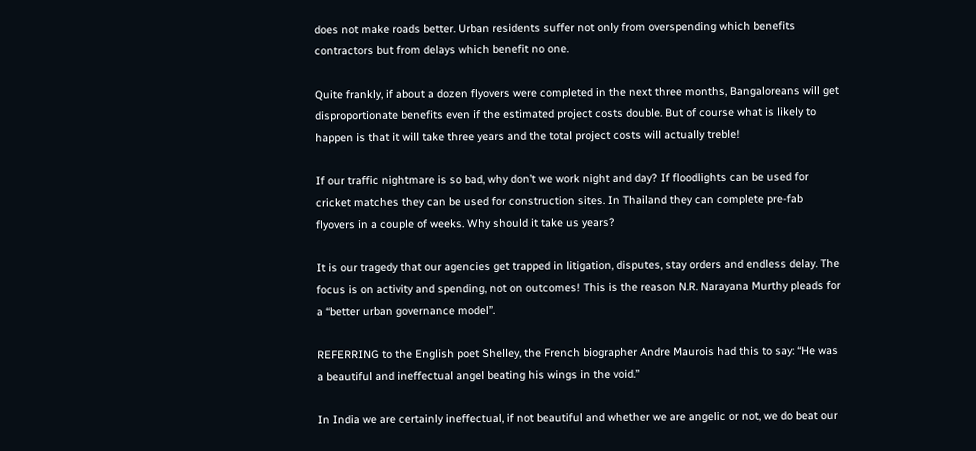does not make roads better. Urban residents suffer not only from overspending which benefits contractors but from delays which benefit no one.

Quite frankly, if about a dozen flyovers were completed in the next three months, Bangaloreans will get disproportionate benefits even if the estimated project costs double. But of course what is likely to happen is that it will take three years and the total project costs will actually treble!

If our traffic nightmare is so bad, why don’t we work night and day? If floodlights can be used for cricket matches they can be used for construction sites. In Thailand they can complete pre-fab flyovers in a couple of weeks. Why should it take us years?

It is our tragedy that our agencies get trapped in litigation, disputes, stay orders and endless delay. The focus is on activity and spending, not on outcomes! This is the reason N.R. Narayana Murthy pleads for a ‘‘better urban governance model’’.

REFERRING to the English poet Shelley, the French biographer Andre Maurois had this to say: ‘‘He was a beautiful and ineffectual angel beating his wings in the void.’’

In India we are certainly ineffectual, if not beautiful and whether we are angelic or not, we do beat our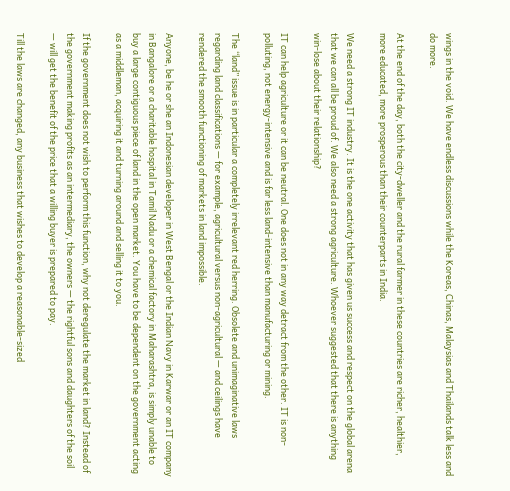wings in the void. We have endless discussions while the Koreas, Chinas, Malaysias and Thailands talk less and do more.

At the end of the day, both the city-dweller and the rural farmer in these countries are richer, healthier, more educated, more prosperous than their counterparts in India.

We need a strong IT industry. It is the one activity that has given us success and respect on the global arena that we can all be proud of. We also need a strong agriculture. Whoever suggested that there is anything win-lose about their relationship?

IT can help agriculture or it can be neutral. One does not in any way detract from the other. IT is non-polluting, not energy-intensive and is far less land-intensive than manufacturing or mining.

The ‘‘land’’ issue is in particular a completely irrelevant red herring. Obsolete and unimaginative laws regarding land classifications — for example, agricultural versus non-agricultural — and ceilings have rendered the smooth functioning of markets in land impossible.

Anyone, be he or she an Indonesian developer in West Bengal or the Indian Navy in Karwar or an IT company in Bangalore or a charitable hospital in Tamil Nadu or a chemical factory in Maharashtra, is simply unable to buy a large contiguous piece of land in the open market. You have to be dependent on the government acting as a middleman, acquiring it and turning around and selling it to you.

If the government does not wish to perform this function, why not deregulate the market in land? Instead of the government making profits as an intermediary, the owners — the rightful sons and daughters of the soil — will get the benefit of the price that a willing buyer is prepared to pay.

Till the laws are changed, any business that wishes to develop a reasonable-sized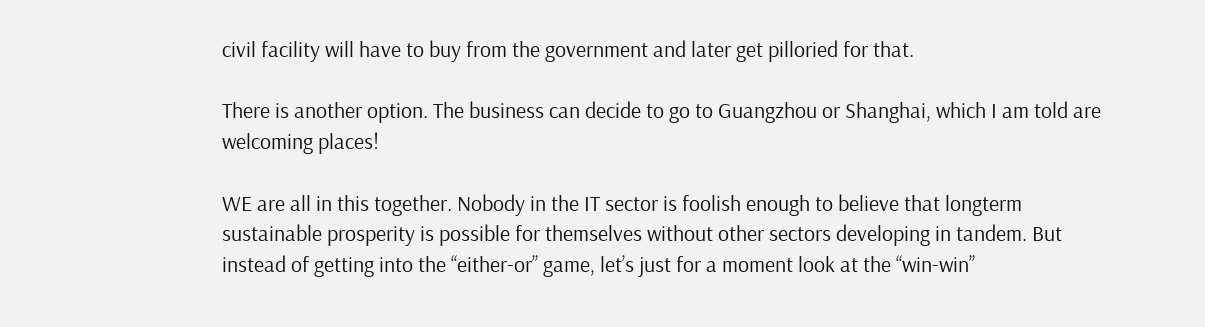civil facility will have to buy from the government and later get pilloried for that.

There is another option. The business can decide to go to Guangzhou or Shanghai, which I am told are welcoming places!

WE are all in this together. Nobody in the IT sector is foolish enough to believe that longterm sustainable prosperity is possible for themselves without other sectors developing in tandem. But instead of getting into the ‘‘either-or’’ game, let’s just for a moment look at the ‘‘win-win’’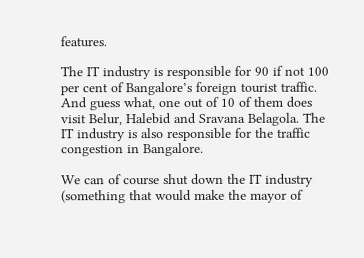features.

The IT industry is responsible for 90 if not 100 per cent of Bangalore’s foreign tourist traffic. And guess what, one out of 10 of them does visit Belur, Halebid and Sravana Belagola. The IT industry is also responsible for the traffic congestion in Bangalore.

We can of course shut down the IT industry (something that would make the mayor of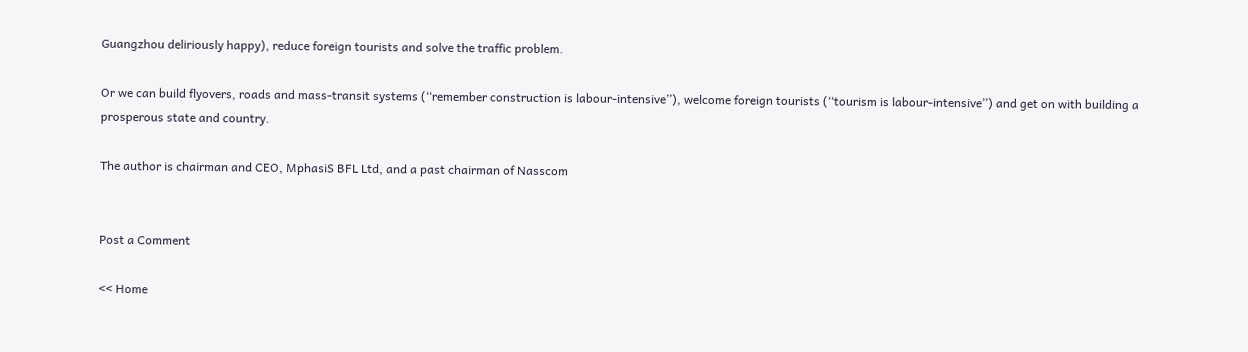Guangzhou deliriously happy), reduce foreign tourists and solve the traffic problem.

Or we can build flyovers, roads and mass-transit systems (‘‘remember construction is labour-intensive’’), welcome foreign tourists (‘‘tourism is labour-intensive’’) and get on with building a prosperous state and country.

The author is chairman and CEO, MphasiS BFL Ltd, and a past chairman of Nasscom


Post a Comment

<< Home